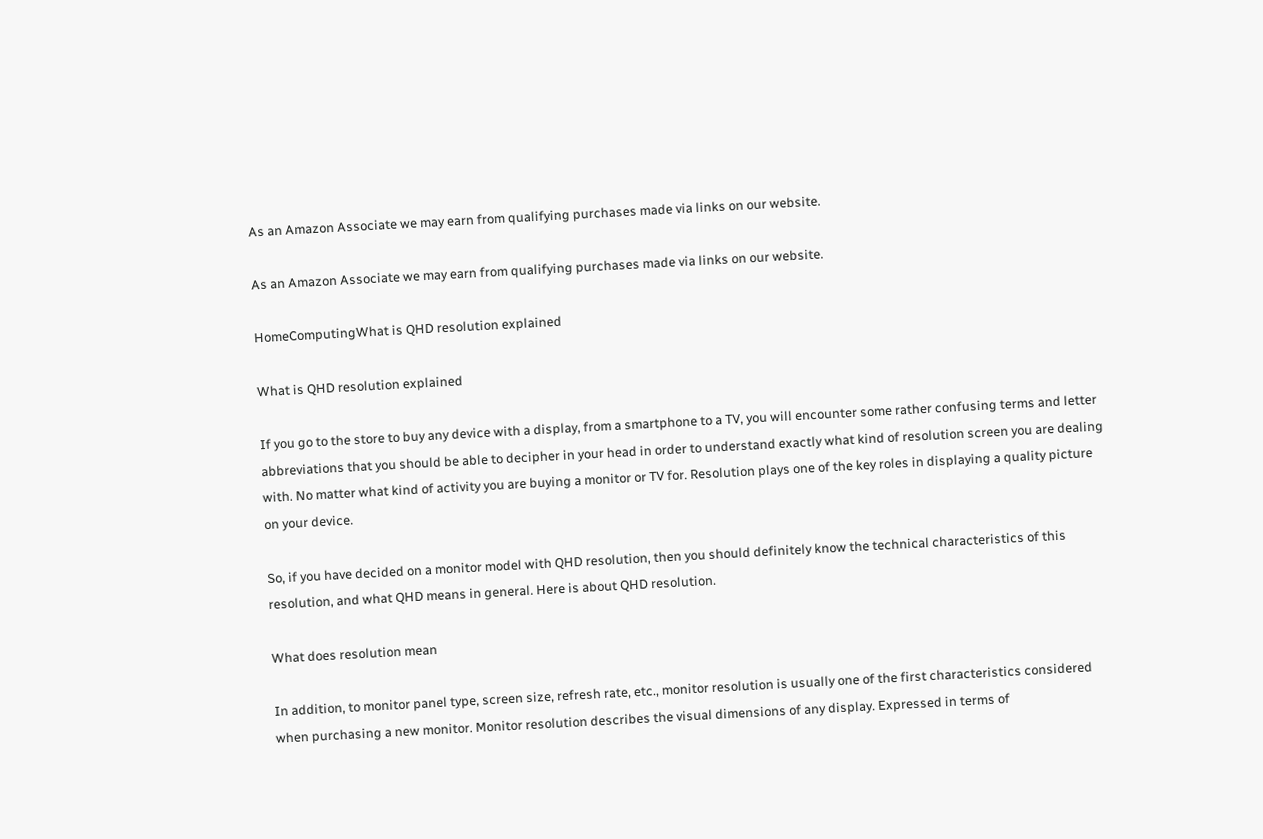As an Amazon Associate we may earn from qualifying purchases made via links on our website.

As an Amazon Associate we may earn from qualifying purchases made via links on our website.

HomeComputingWhat is QHD resolution explained

What is QHD resolution explained

If you go to the store to buy any device with a display, from a smartphone to a TV, you will encounter some rather confusing terms and letter abbreviations that you should be able to decipher in your head in order to understand exactly what kind of resolution screen you are dealing with. No matter what kind of activity you are buying a monitor or TV for. Resolution plays one of the key roles in displaying a quality picture on your device.

So, if you have decided on a monitor model with QHD resolution, then you should definitely know the technical characteristics of this resolution, and what QHD means in general. Here is about QHD resolution.

What does resolution mean

In addition, to monitor panel type, screen size, refresh rate, etc., monitor resolution is usually one of the first characteristics considered when purchasing a new monitor. Monitor resolution describes the visual dimensions of any display. Expressed in terms of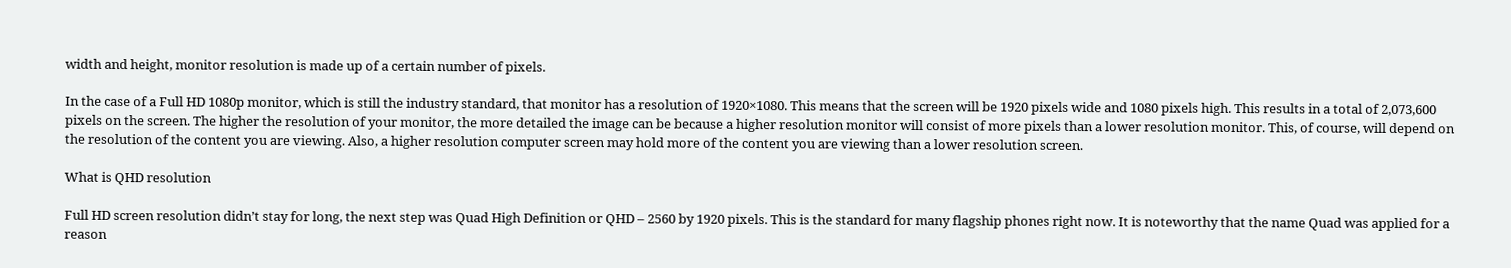width and height, monitor resolution is made up of a certain number of pixels.

In the case of a Full HD 1080p monitor, which is still the industry standard, that monitor has a resolution of 1920×1080. This means that the screen will be 1920 pixels wide and 1080 pixels high. This results in a total of 2,073,600 pixels on the screen. The higher the resolution of your monitor, the more detailed the image can be because a higher resolution monitor will consist of more pixels than a lower resolution monitor. This, of course, will depend on the resolution of the content you are viewing. Also, a higher resolution computer screen may hold more of the content you are viewing than a lower resolution screen.

What is QHD resolution

Full HD screen resolution didn’t stay for long, the next step was Quad High Definition or QHD – 2560 by 1920 pixels. This is the standard for many flagship phones right now. It is noteworthy that the name Quad was applied for a reason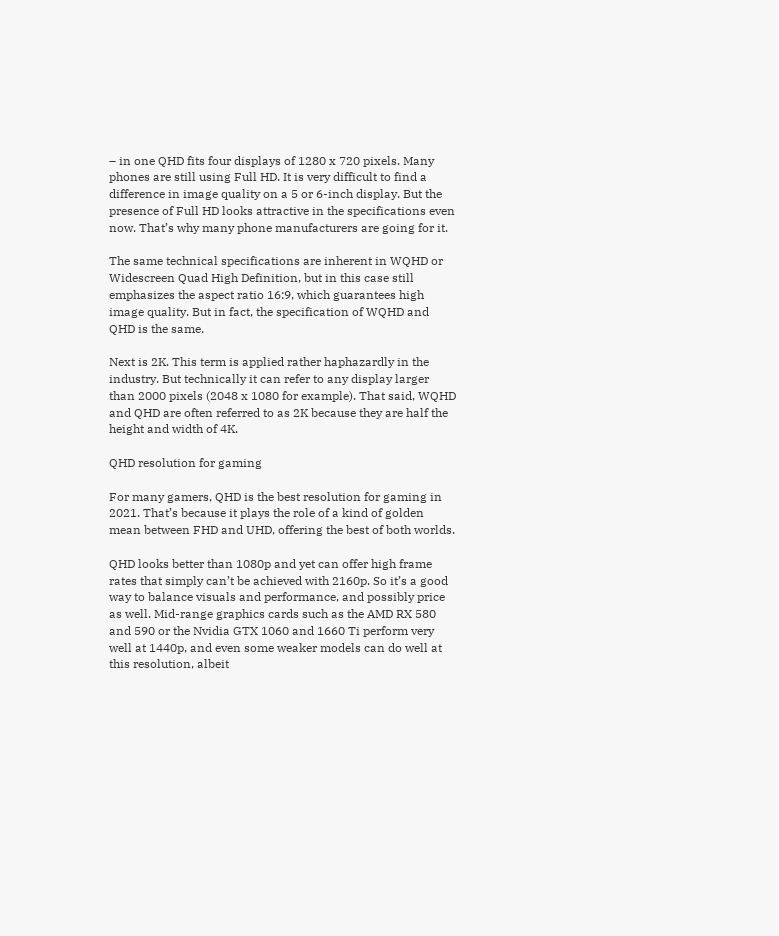– in one QHD fits four displays of 1280 x 720 pixels. Many phones are still using Full HD. It is very difficult to find a difference in image quality on a 5 or 6-inch display. But the presence of Full HD looks attractive in the specifications even now. That’s why many phone manufacturers are going for it.

The same technical specifications are inherent in WQHD or Widescreen Quad High Definition, but in this case still emphasizes the aspect ratio 16:9, which guarantees high image quality. But in fact, the specification of WQHD and QHD is the same.

Next is 2K. This term is applied rather haphazardly in the industry. But technically it can refer to any display larger than 2000 pixels (2048 x 1080 for example). That said, WQHD and QHD are often referred to as 2K because they are half the height and width of 4K.

QHD resolution for gaming

For many gamers, QHD is the best resolution for gaming in 2021. That’s because it plays the role of a kind of golden mean between FHD and UHD, offering the best of both worlds.

QHD looks better than 1080p and yet can offer high frame rates that simply can’t be achieved with 2160p. So it’s a good way to balance visuals and performance, and possibly price as well. Mid-range graphics cards such as the AMD RX 580 and 590 or the Nvidia GTX 1060 and 1660 Ti perform very well at 1440p, and even some weaker models can do well at this resolution, albeit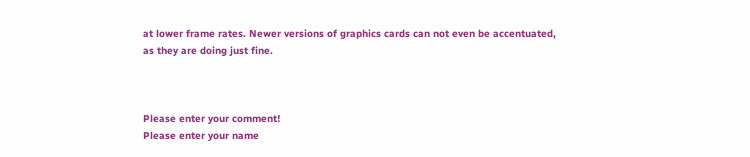at lower frame rates. Newer versions of graphics cards can not even be accentuated, as they are doing just fine.



Please enter your comment!
Please enter your name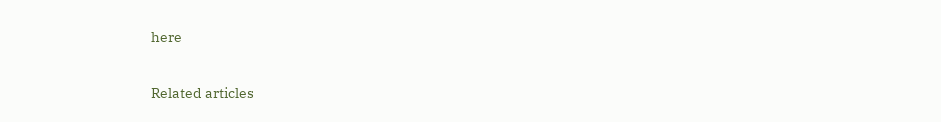here

Related articles